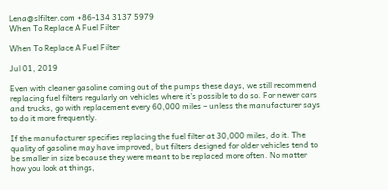Lena@slfilter.com +86-134 3137 5979
When To Replace A Fuel Filter

When To Replace A Fuel Filter

Jul 01, 2019

Even with cleaner gasoline coming out of the pumps these days, we still recommend replacing fuel filters regularly on vehicles where it’s possible to do so. For newer cars and trucks, go with replacement every 60,000 miles – unless the manufacturer says to do it more frequently.

If the manufacturer specifies replacing the fuel filter at 30,000 miles, do it. The quality of gasoline may have improved, but filters designed for older vehicles tend to be smaller in size because they were meant to be replaced more often. No matter how you look at things,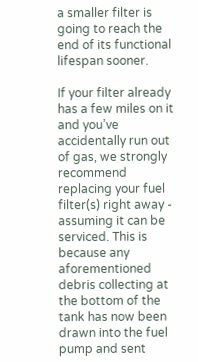a smaller filter is going to reach the end of its functional lifespan sooner.

If your filter already has a few miles on it and you’ve accidentally run out of gas, we strongly recommend replacing your fuel filter(s) right away - assuming it can be serviced. This is because any aforementioned debris collecting at the bottom of the tank has now been drawn into the fuel pump and sent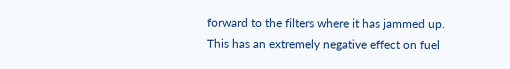forward to the filters where it has jammed up. This has an extremely negative effect on fuel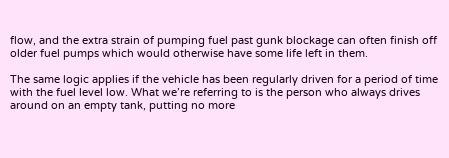flow, and the extra strain of pumping fuel past gunk blockage can often finish off older fuel pumps which would otherwise have some life left in them.

The same logic applies if the vehicle has been regularly driven for a period of time with the fuel level low. What we’re referring to is the person who always drives around on an empty tank, putting no more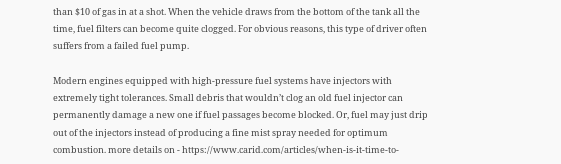than $10 of gas in at a shot. When the vehicle draws from the bottom of the tank all the time, fuel filters can become quite clogged. For obvious reasons, this type of driver often suffers from a failed fuel pump.

Modern engines equipped with high-pressure fuel systems have injectors with extremely tight tolerances. Small debris that wouldn’t clog an old fuel injector can permanently damage a new one if fuel passages become blocked. Or, fuel may just drip out of the injectors instead of producing a fine mist spray needed for optimum combustion. more details on - https://www.carid.com/articles/when-is-it-time-to-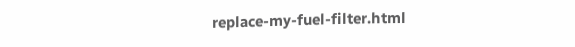replace-my-fuel-filter.html